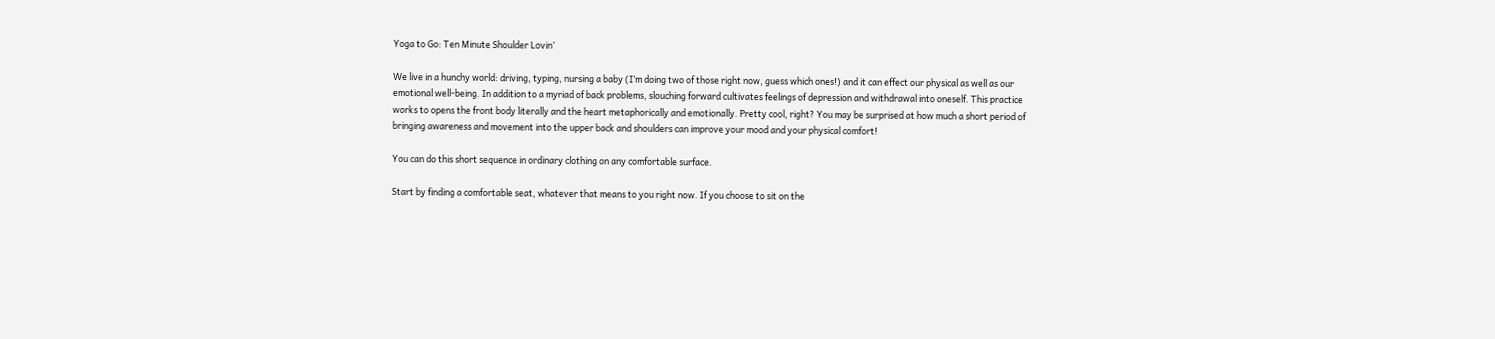Yoga to Go: Ten Minute Shoulder Lovin’

We live in a hunchy world: driving, typing, nursing a baby (I’m doing two of those right now, guess which ones!) and it can effect our physical as well as our emotional well-being. In addition to a myriad of back problems, slouching forward cultivates feelings of depression and withdrawal into oneself. This practice works to opens the front body literally and the heart metaphorically and emotionally. Pretty cool, right? You may be surprised at how much a short period of bringing awareness and movement into the upper back and shoulders can improve your mood and your physical comfort!

You can do this short sequence in ordinary clothing on any comfortable surface.

Start by finding a comfortable seat, whatever that means to you right now. If you choose to sit on the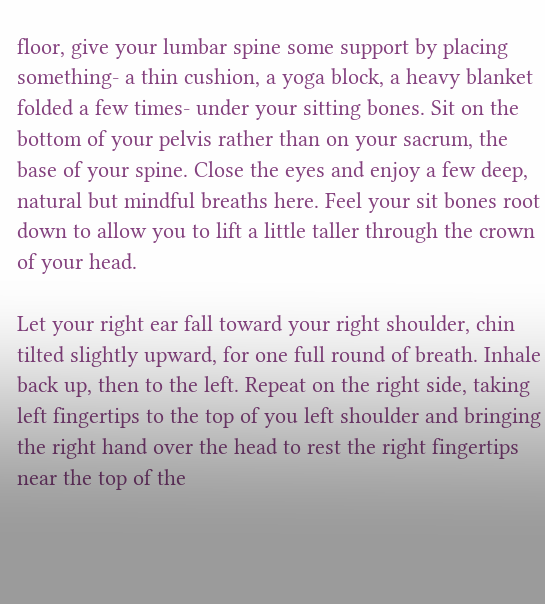floor, give your lumbar spine some support by placing something- a thin cushion, a yoga block, a heavy blanket folded a few times- under your sitting bones. Sit on the bottom of your pelvis rather than on your sacrum, the base of your spine. Close the eyes and enjoy a few deep, natural but mindful breaths here. Feel your sit bones root down to allow you to lift a little taller through the crown of your head.

Let your right ear fall toward your right shoulder, chin tilted slightly upward, for one full round of breath. Inhale back up, then to the left. Repeat on the right side, taking left fingertips to the top of you left shoulder and bringing the right hand over the head to rest the right fingertips near the top of the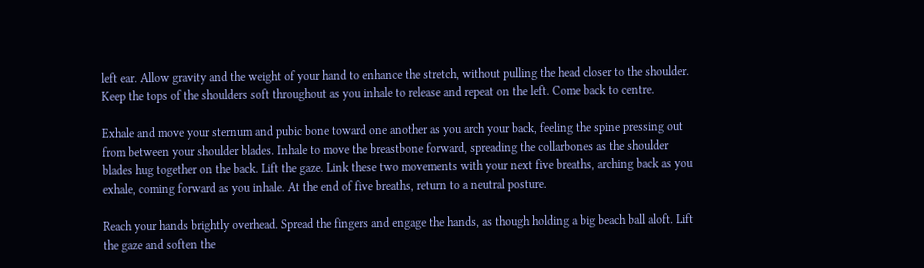left ear. Allow gravity and the weight of your hand to enhance the stretch, without pulling the head closer to the shoulder. Keep the tops of the shoulders soft throughout as you inhale to release and repeat on the left. Come back to centre.

Exhale and move your sternum and pubic bone toward one another as you arch your back, feeling the spine pressing out from between your shoulder blades. Inhale to move the breastbone forward, spreading the collarbones as the shoulder blades hug together on the back. Lift the gaze. Link these two movements with your next five breaths, arching back as you exhale, coming forward as you inhale. At the end of five breaths, return to a neutral posture.

Reach your hands brightly overhead. Spread the fingers and engage the hands, as though holding a big beach ball aloft. Lift the gaze and soften the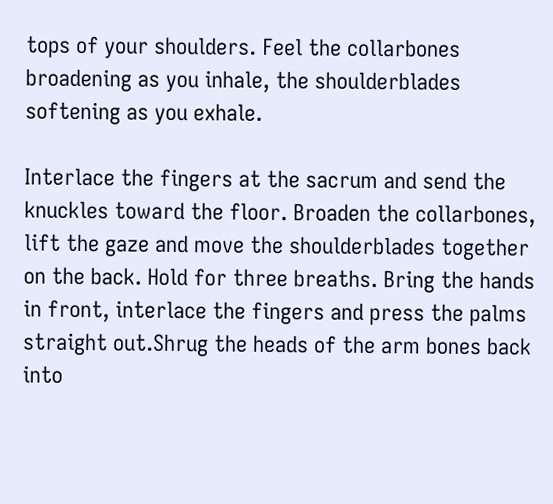tops of your shoulders. Feel the collarbones broadening as you inhale, the shoulderblades softening as you exhale.

Interlace the fingers at the sacrum and send the knuckles toward the floor. Broaden the collarbones, lift the gaze and move the shoulderblades together on the back. Hold for three breaths. Bring the hands in front, interlace the fingers and press the palms straight out.Shrug the heads of the arm bones back into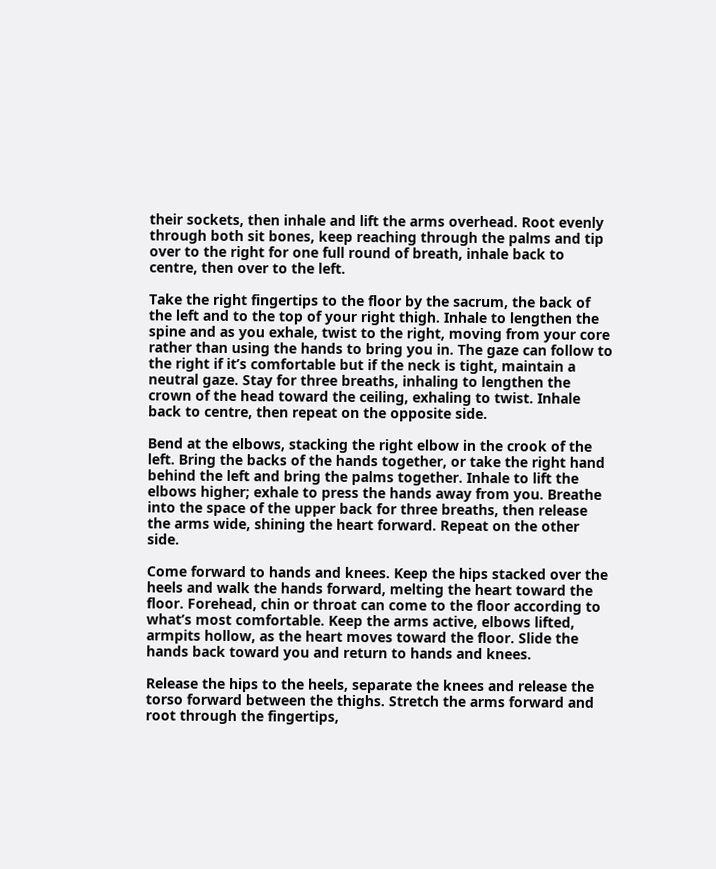their sockets, then inhale and lift the arms overhead. Root evenly through both sit bones, keep reaching through the palms and tip over to the right for one full round of breath, inhale back to centre, then over to the left.

Take the right fingertips to the floor by the sacrum, the back of the left and to the top of your right thigh. Inhale to lengthen the spine and as you exhale, twist to the right, moving from your core rather than using the hands to bring you in. The gaze can follow to the right if it’s comfortable but if the neck is tight, maintain a neutral gaze. Stay for three breaths, inhaling to lengthen the crown of the head toward the ceiling, exhaling to twist. Inhale back to centre, then repeat on the opposite side.

Bend at the elbows, stacking the right elbow in the crook of the left. Bring the backs of the hands together, or take the right hand behind the left and bring the palms together. Inhale to lift the elbows higher; exhale to press the hands away from you. Breathe into the space of the upper back for three breaths, then release the arms wide, shining the heart forward. Repeat on the other side.

Come forward to hands and knees. Keep the hips stacked over the heels and walk the hands forward, melting the heart toward the floor. Forehead, chin or throat can come to the floor according to what’s most comfortable. Keep the arms active, elbows lifted, armpits hollow, as the heart moves toward the floor. Slide the hands back toward you and return to hands and knees.

Release the hips to the heels, separate the knees and release the torso forward between the thighs. Stretch the arms forward and root through the fingertips,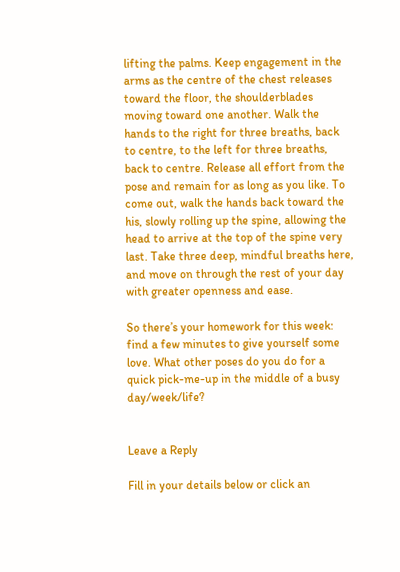lifting the palms. Keep engagement in the arms as the centre of the chest releases toward the floor, the shoulderblades moving toward one another. Walk the hands to the right for three breaths, back to centre, to the left for three breaths, back to centre. Release all effort from the pose and remain for as long as you like. To come out, walk the hands back toward the his, slowly rolling up the spine, allowing the head to arrive at the top of the spine very last. Take three deep, mindful breaths here, and move on through the rest of your day with greater openness and ease.

So there’s your homework for this week: find a few minutes to give yourself some love. What other poses do you do for a quick pick-me-up in the middle of a busy day/week/life?


Leave a Reply

Fill in your details below or click an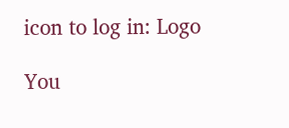icon to log in: Logo

You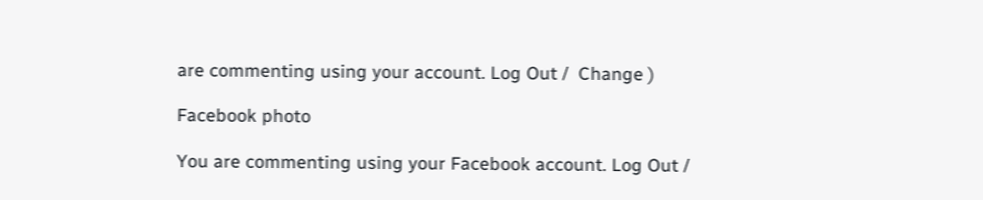are commenting using your account. Log Out /  Change )

Facebook photo

You are commenting using your Facebook account. Log Out /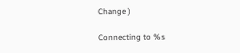Change )

Connecting to %s